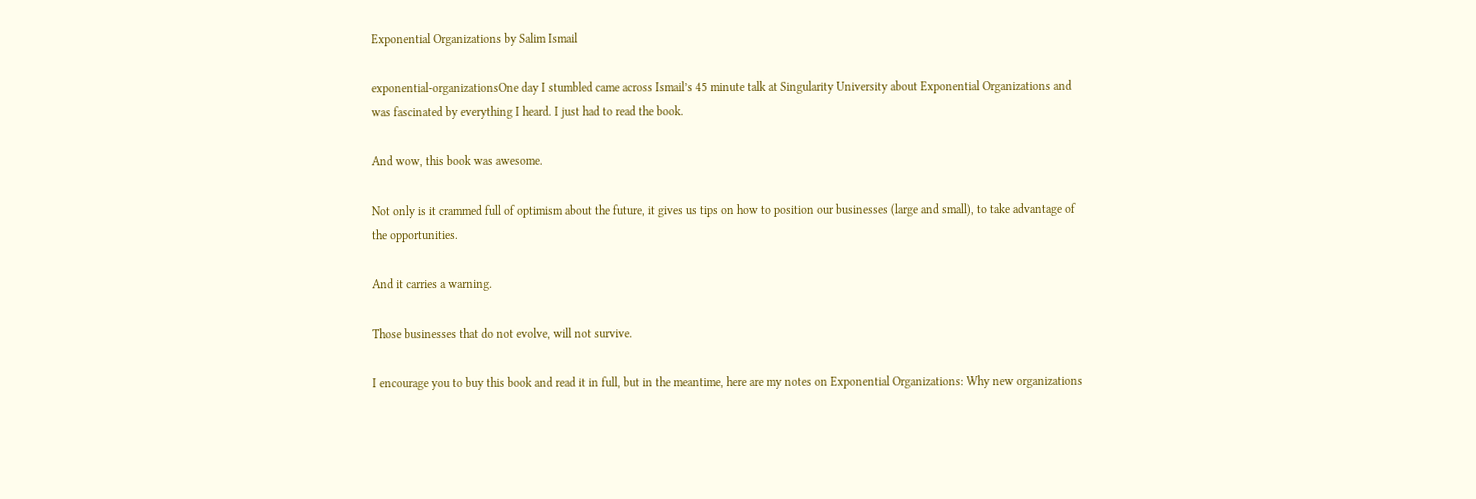Exponential Organizations by Salim Ismail

exponential-organizationsOne day I stumbled came across Ismail’s 45 minute talk at Singularity University about Exponential Organizations and was fascinated by everything I heard. I just had to read the book.

And wow, this book was awesome.

Not only is it crammed full of optimism about the future, it gives us tips on how to position our businesses (large and small), to take advantage of the opportunities.

And it carries a warning.

Those businesses that do not evolve, will not survive.

I encourage you to buy this book and read it in full, but in the meantime, here are my notes on Exponential Organizations: Why new organizations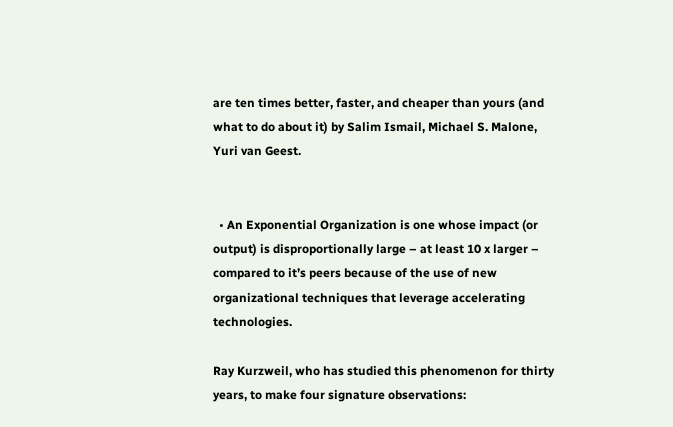are ten times better, faster, and cheaper than yours (and what to do about it) by Salim Ismail, Michael S. Malone, Yuri van Geest.


  • An Exponential Organization is one whose impact (or output) is disproportionally large – at least 10 x larger – compared to it’s peers because of the use of new organizational techniques that leverage accelerating technologies.

Ray Kurzweil, who has studied this phenomenon for thirty years, to make four signature observations: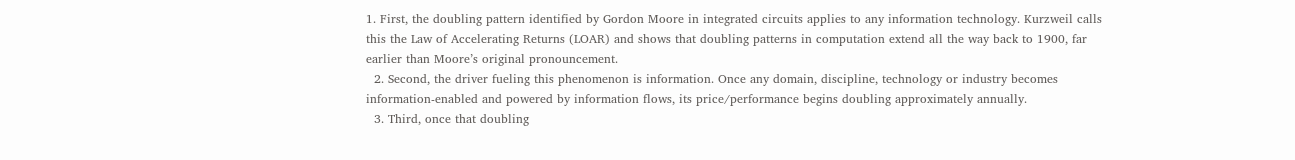1. First, the doubling pattern identified by Gordon Moore in integrated circuits applies to any information technology. Kurzweil calls this the Law of Accelerating Returns (LOAR) and shows that doubling patterns in computation extend all the way back to 1900, far earlier than Moore’s original pronouncement.
  2. Second, the driver fueling this phenomenon is information. Once any domain, discipline, technology or industry becomes information-enabled and powered by information flows, its price/performance begins doubling approximately annually.
  3. Third, once that doubling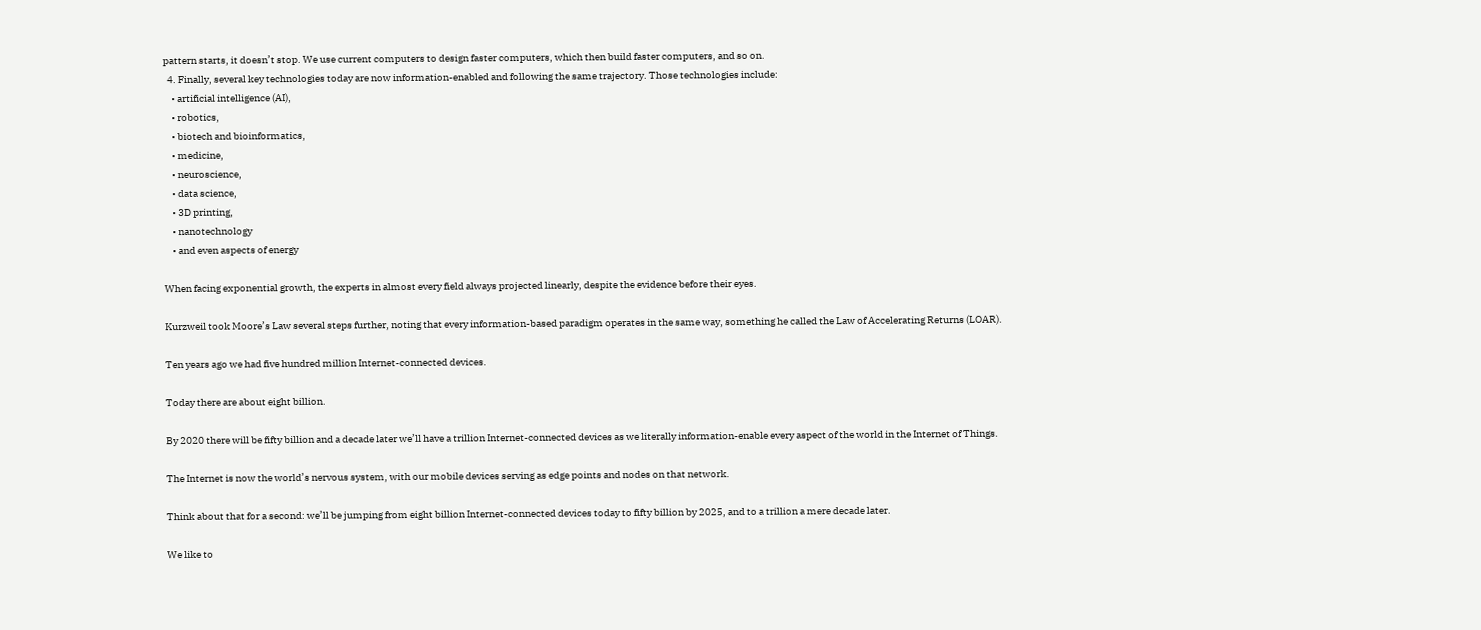pattern starts, it doesn’t stop. We use current computers to design faster computers, which then build faster computers, and so on.
  4. Finally, several key technologies today are now information-enabled and following the same trajectory. Those technologies include:
    • artificial intelligence (AI),
    • robotics,
    • biotech and bioinformatics,
    • medicine,
    • neuroscience,
    • data science,
    • 3D printing,
    • nanotechnology
    • and even aspects of energy

When facing exponential growth, the experts in almost every field always projected linearly, despite the evidence before their eyes.

Kurzweil took Moore’s Law several steps further, noting that every information-based paradigm operates in the same way, something he called the Law of Accelerating Returns (LOAR).

Ten years ago we had five hundred million Internet-connected devices.

Today there are about eight billion.

By 2020 there will be fifty billion and a decade later we’ll have a trillion Internet-connected devices as we literally information-enable every aspect of the world in the Internet of Things.

The Internet is now the world’s nervous system, with our mobile devices serving as edge points and nodes on that network.

Think about that for a second: we’ll be jumping from eight billion Internet-connected devices today to fifty billion by 2025, and to a trillion a mere decade later.

We like to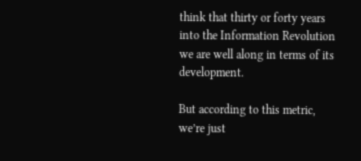think that thirty or forty years into the Information Revolution we are well along in terms of its development.

But according to this metric, we’re just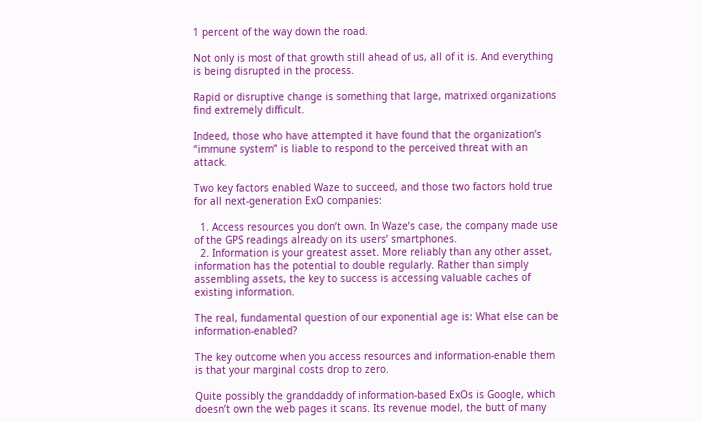1 percent of the way down the road.

Not only is most of that growth still ahead of us, all of it is. And everything is being disrupted in the process.

Rapid or disruptive change is something that large, matrixed organizations find extremely difficult.

Indeed, those who have attempted it have found that the organization’s “immune system” is liable to respond to the perceived threat with an attack.

Two key factors enabled Waze to succeed, and those two factors hold true for all next-generation ExO companies:

  1. Access resources you don’t own. In Waze’s case, the company made use of the GPS readings already on its users’ smartphones.
  2. Information is your greatest asset. More reliably than any other asset, information has the potential to double regularly. Rather than simply assembling assets, the key to success is accessing valuable caches of existing information.

The real, fundamental question of our exponential age is: What else can be information-enabled?

The key outcome when you access resources and information-enable them is that your marginal costs drop to zero.

Quite possibly the granddaddy of information-based ExOs is Google, which doesn’t own the web pages it scans. Its revenue model, the butt of many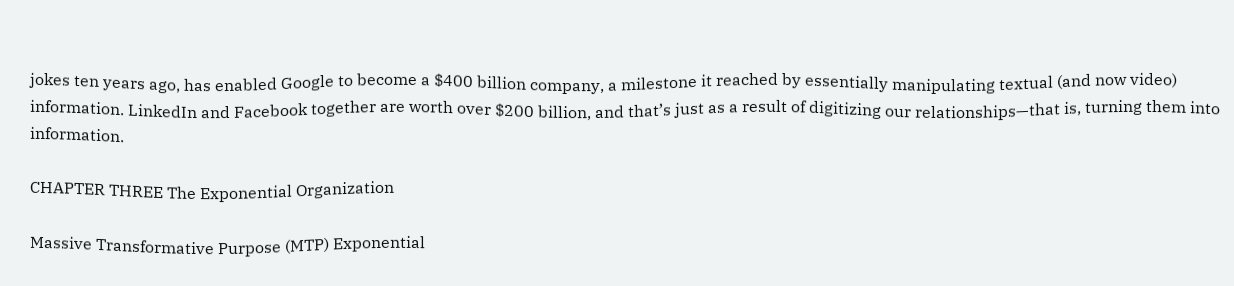jokes ten years ago, has enabled Google to become a $400 billion company, a milestone it reached by essentially manipulating textual (and now video) information. LinkedIn and Facebook together are worth over $200 billion, and that’s just as a result of digitizing our relationships—that is, turning them into information.

CHAPTER THREE The Exponential Organization

Massive Transformative Purpose (MTP) Exponential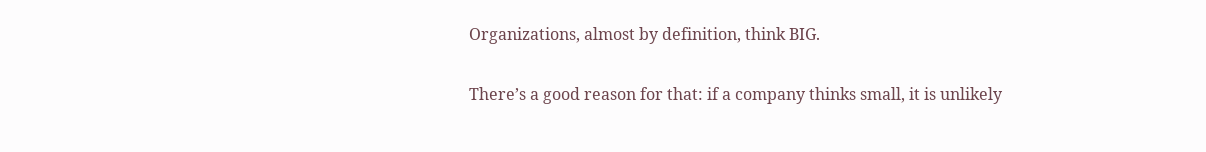Organizations, almost by definition, think BIG.

There’s a good reason for that: if a company thinks small, it is unlikely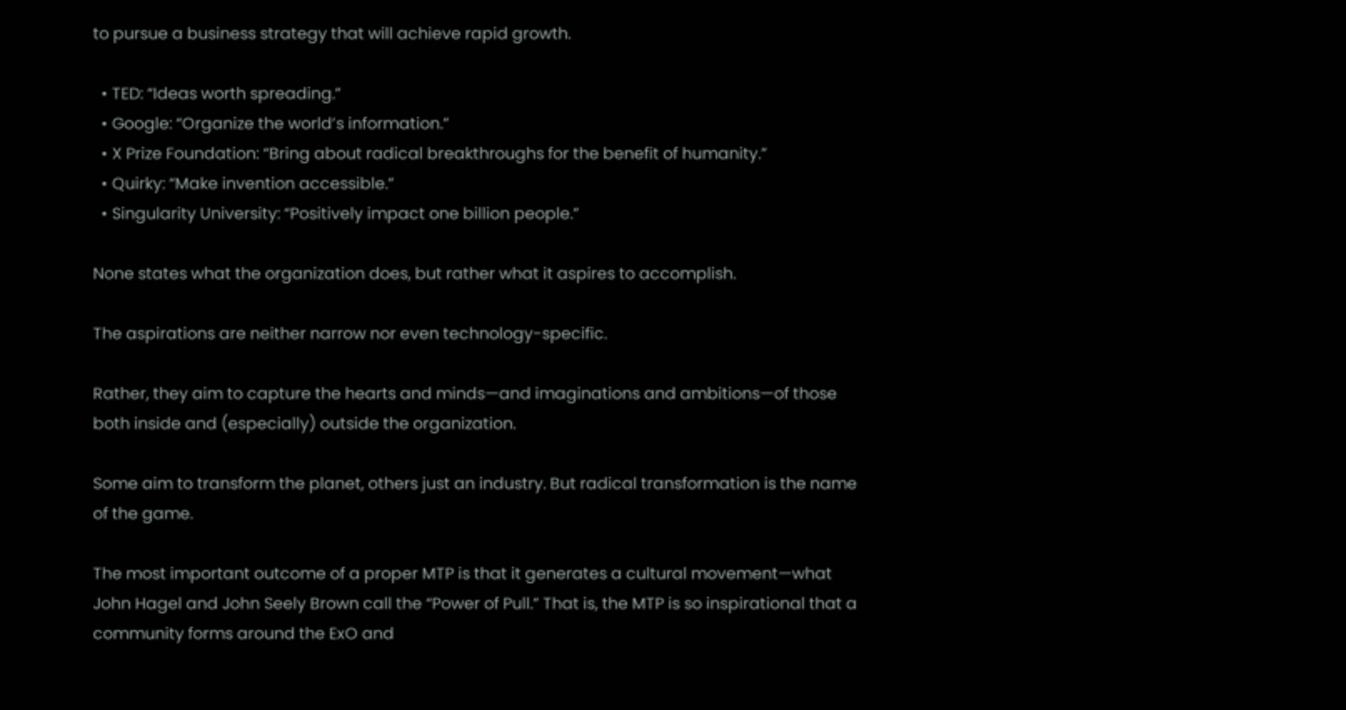to pursue a business strategy that will achieve rapid growth.

  • TED: “Ideas worth spreading.”
  • Google: “Organize the world’s information.”
  • X Prize Foundation: “Bring about radical breakthroughs for the benefit of humanity.”
  • Quirky: “Make invention accessible.”
  • Singularity University: “Positively impact one billion people.”

None states what the organization does, but rather what it aspires to accomplish.

The aspirations are neither narrow nor even technology-specific.

Rather, they aim to capture the hearts and minds—and imaginations and ambitions—of those both inside and (especially) outside the organization.

Some aim to transform the planet, others just an industry. But radical transformation is the name of the game.

The most important outcome of a proper MTP is that it generates a cultural movement—what John Hagel and John Seely Brown call the “Power of Pull.” That is, the MTP is so inspirational that a community forms around the ExO and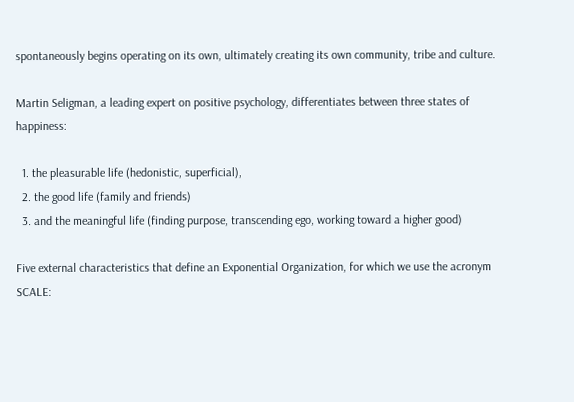spontaneously begins operating on its own, ultimately creating its own community, tribe and culture.

Martin Seligman, a leading expert on positive psychology, differentiates between three states of happiness:

  1. the pleasurable life (hedonistic, superficial),
  2. the good life (family and friends)
  3. and the meaningful life (finding purpose, transcending ego, working toward a higher good)

Five external characteristics that define an Exponential Organization, for which we use the acronym SCALE: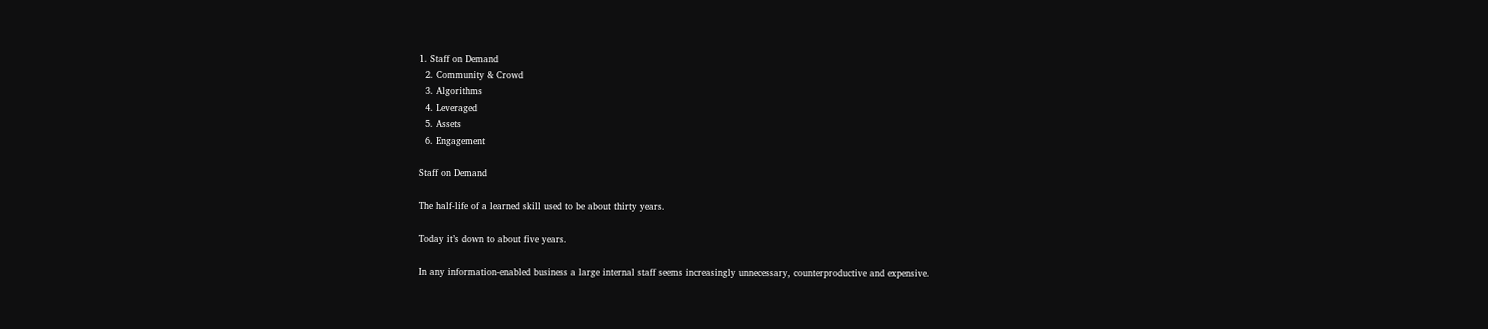1. Staff on Demand
  2. Community & Crowd
  3. Algorithms
  4. Leveraged
  5. Assets
  6. Engagement

Staff on Demand

The half-life of a learned skill used to be about thirty years.

Today it’s down to about five years.

In any information-enabled business a large internal staff seems increasingly unnecessary, counterproductive and expensive.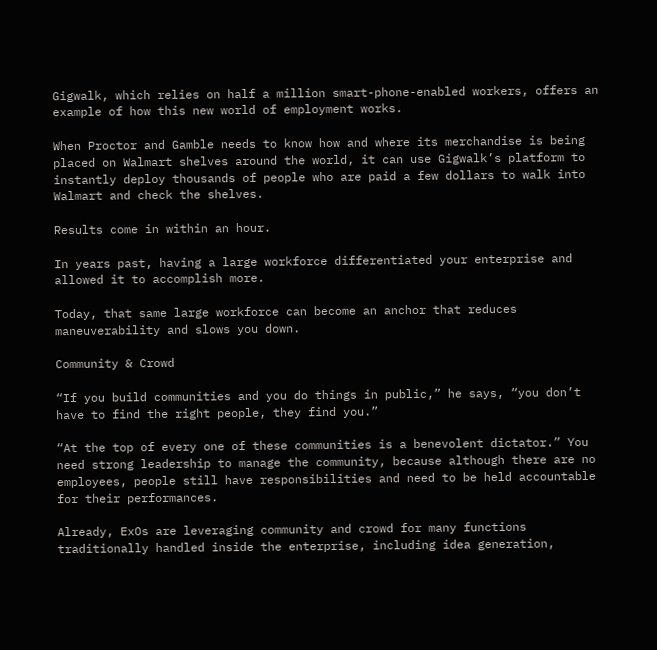Gigwalk, which relies on half a million smart-phone-enabled workers, offers an example of how this new world of employment works.

When Proctor and Gamble needs to know how and where its merchandise is being placed on Walmart shelves around the world, it can use Gigwalk’s platform to instantly deploy thousands of people who are paid a few dollars to walk into Walmart and check the shelves.

Results come in within an hour.

In years past, having a large workforce differentiated your enterprise and allowed it to accomplish more.

Today, that same large workforce can become an anchor that reduces maneuverability and slows you down.

Community & Crowd

“If you build communities and you do things in public,” he says, “you don’t have to find the right people, they find you.”

“At the top of every one of these communities is a benevolent dictator.” You need strong leadership to manage the community, because although there are no employees, people still have responsibilities and need to be held accountable for their performances.

Already, ExOs are leveraging community and crowd for many functions traditionally handled inside the enterprise, including idea generation,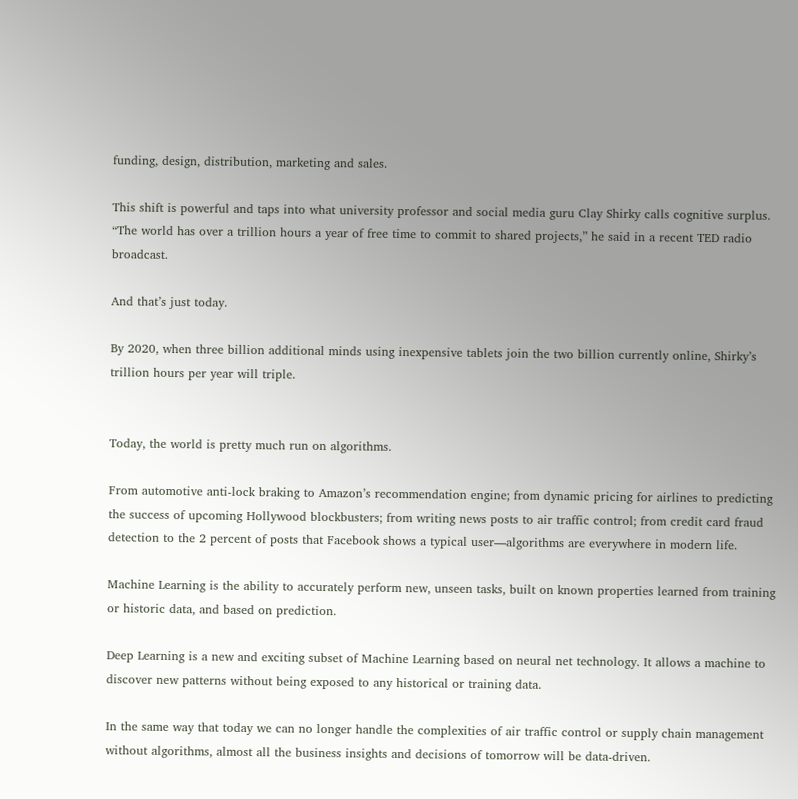funding, design, distribution, marketing and sales.

This shift is powerful and taps into what university professor and social media guru Clay Shirky calls cognitive surplus. “The world has over a trillion hours a year of free time to commit to shared projects,” he said in a recent TED radio broadcast.

And that’s just today.

By 2020, when three billion additional minds using inexpensive tablets join the two billion currently online, Shirky’s trillion hours per year will triple.


Today, the world is pretty much run on algorithms.

From automotive anti-lock braking to Amazon’s recommendation engine; from dynamic pricing for airlines to predicting the success of upcoming Hollywood blockbusters; from writing news posts to air traffic control; from credit card fraud detection to the 2 percent of posts that Facebook shows a typical user—algorithms are everywhere in modern life.

Machine Learning is the ability to accurately perform new, unseen tasks, built on known properties learned from training or historic data, and based on prediction.

Deep Learning is a new and exciting subset of Machine Learning based on neural net technology. It allows a machine to discover new patterns without being exposed to any historical or training data.

In the same way that today we can no longer handle the complexities of air traffic control or supply chain management without algorithms, almost all the business insights and decisions of tomorrow will be data-driven.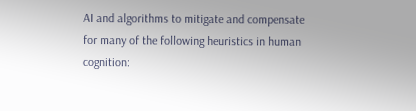AI and algorithms to mitigate and compensate for many of the following heuristics in human cognition: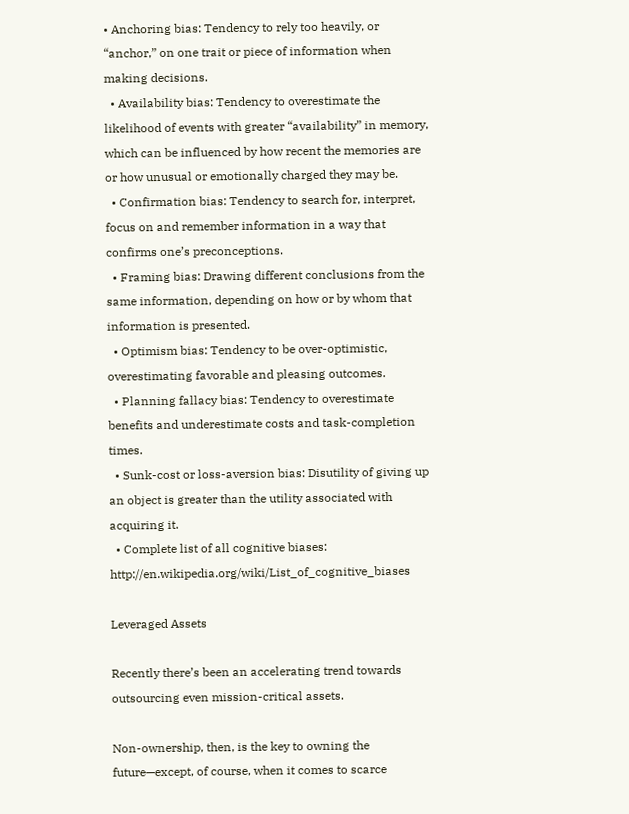• Anchoring bias: Tendency to rely too heavily, or “anchor,” on one trait or piece of information when making decisions.
  • Availability bias: Tendency to overestimate the likelihood of events with greater “availability” in memory, which can be influenced by how recent the memories are or how unusual or emotionally charged they may be.
  • Confirmation bias: Tendency to search for, interpret, focus on and remember information in a way that confirms one’s preconceptions.
  • Framing bias: Drawing different conclusions from the same information, depending on how or by whom that information is presented.
  • Optimism bias: Tendency to be over-optimistic, overestimating favorable and pleasing outcomes.
  • Planning fallacy bias: Tendency to overestimate benefits and underestimate costs and task-completion times.
  • Sunk-cost or loss-aversion bias: Disutility of giving up an object is greater than the utility associated with acquiring it.
  • Complete list of all cognitive biases: http://en.wikipedia.org/wiki/List_of_cognitive_biases

Leveraged Assets

Recently there’s been an accelerating trend towards outsourcing even mission-critical assets.

Non-ownership, then, is the key to owning the future—except, of course, when it comes to scarce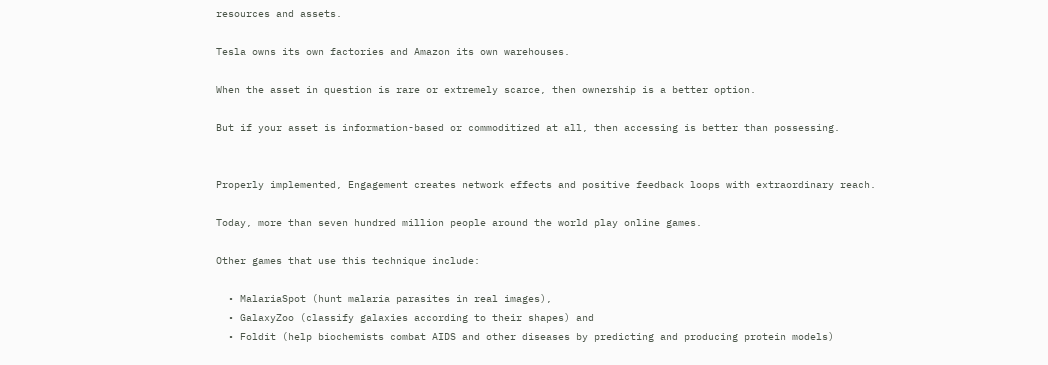resources and assets.

Tesla owns its own factories and Amazon its own warehouses.

When the asset in question is rare or extremely scarce, then ownership is a better option.

But if your asset is information-based or commoditized at all, then accessing is better than possessing.


Properly implemented, Engagement creates network effects and positive feedback loops with extraordinary reach.

Today, more than seven hundred million people around the world play online games.

Other games that use this technique include:

  • MalariaSpot (hunt malaria parasites in real images),
  • GalaxyZoo (classify galaxies according to their shapes) and
  • Foldit (help biochemists combat AIDS and other diseases by predicting and producing protein models)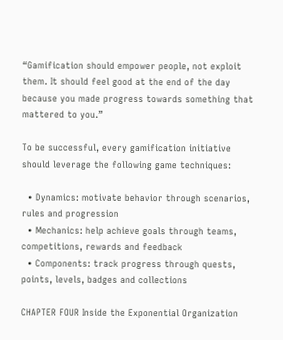“Gamification should empower people, not exploit them. It should feel good at the end of the day because you made progress towards something that mattered to you.”

To be successful, every gamification initiative should leverage the following game techniques:

  • Dynamics: motivate behavior through scenarios, rules and progression
  • Mechanics: help achieve goals through teams, competitions, rewards and feedback
  • Components: track progress through quests, points, levels, badges and collections

CHAPTER FOUR Inside the Exponential Organization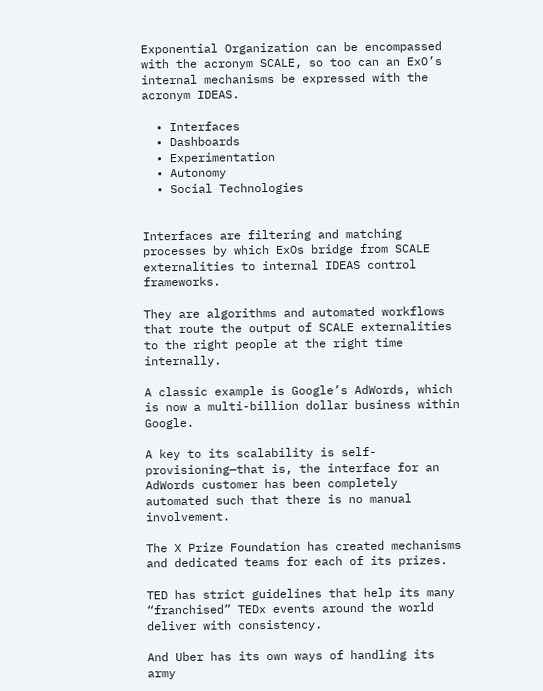Exponential Organization can be encompassed with the acronym SCALE, so too can an ExO’s internal mechanisms be expressed with the acronym IDEAS.

  • Interfaces
  • Dashboards
  • Experimentation
  • Autonomy
  • Social Technologies


Interfaces are filtering and matching processes by which ExOs bridge from SCALE externalities to internal IDEAS control frameworks.

They are algorithms and automated workflows that route the output of SCALE externalities to the right people at the right time internally.

A classic example is Google’s AdWords, which is now a multi-billion dollar business within Google.

A key to its scalability is self-provisioning—that is, the interface for an AdWords customer has been completely automated such that there is no manual involvement.

The X Prize Foundation has created mechanisms and dedicated teams for each of its prizes.

TED has strict guidelines that help its many “franchised” TEDx events around the world deliver with consistency.

And Uber has its own ways of handling its army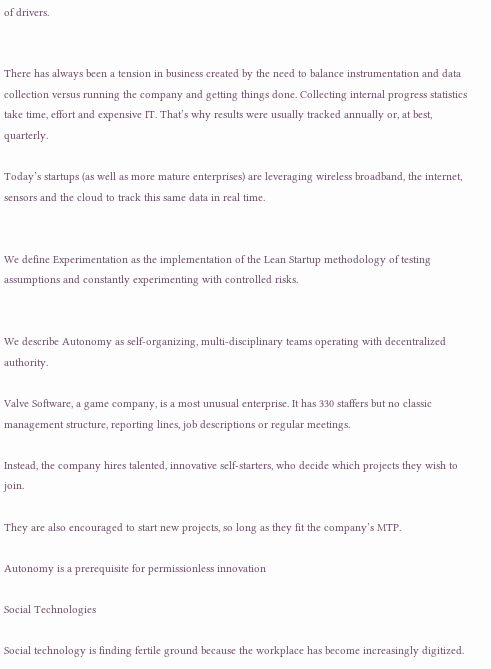of drivers.


There has always been a tension in business created by the need to balance instrumentation and data collection versus running the company and getting things done. Collecting internal progress statistics take time, effort and expensive IT. That’s why results were usually tracked annually or, at best, quarterly.

Today’s startups (as well as more mature enterprises) are leveraging wireless broadband, the internet, sensors and the cloud to track this same data in real time.


We define Experimentation as the implementation of the Lean Startup methodology of testing assumptions and constantly experimenting with controlled risks.


We describe Autonomy as self-organizing, multi-disciplinary teams operating with decentralized authority.

Valve Software, a game company, is a most unusual enterprise. It has 330 staffers but no classic management structure, reporting lines, job descriptions or regular meetings.

Instead, the company hires talented, innovative self-starters, who decide which projects they wish to join.

They are also encouraged to start new projects, so long as they fit the company’s MTP.

Autonomy is a prerequisite for permissionless innovation

Social Technologies

Social technology is finding fertile ground because the workplace has become increasingly digitized.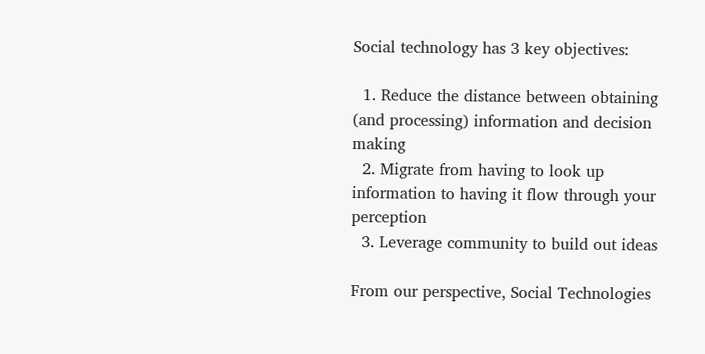Social technology has 3 key objectives:

  1. Reduce the distance between obtaining (and processing) information and decision making
  2. Migrate from having to look up information to having it flow through your perception
  3. Leverage community to build out ideas

From our perspective, Social Technologies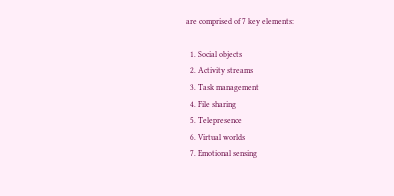are comprised of 7 key elements:

  1. Social objects
  2. Activity streams
  3. Task management
  4. File sharing
  5. Telepresence
  6. Virtual worlds
  7. Emotional sensing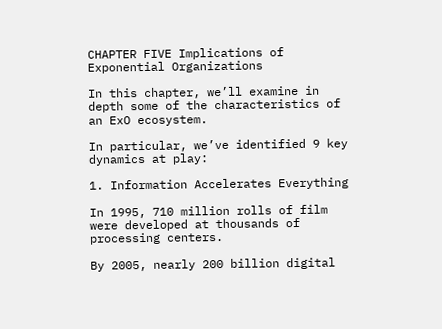CHAPTER FIVE Implications of Exponential Organizations

In this chapter, we’ll examine in depth some of the characteristics of an ExO ecosystem.

In particular, we’ve identified 9 key dynamics at play:

1. Information Accelerates Everything

In 1995, 710 million rolls of film were developed at thousands of processing centers.

By 2005, nearly 200 billion digital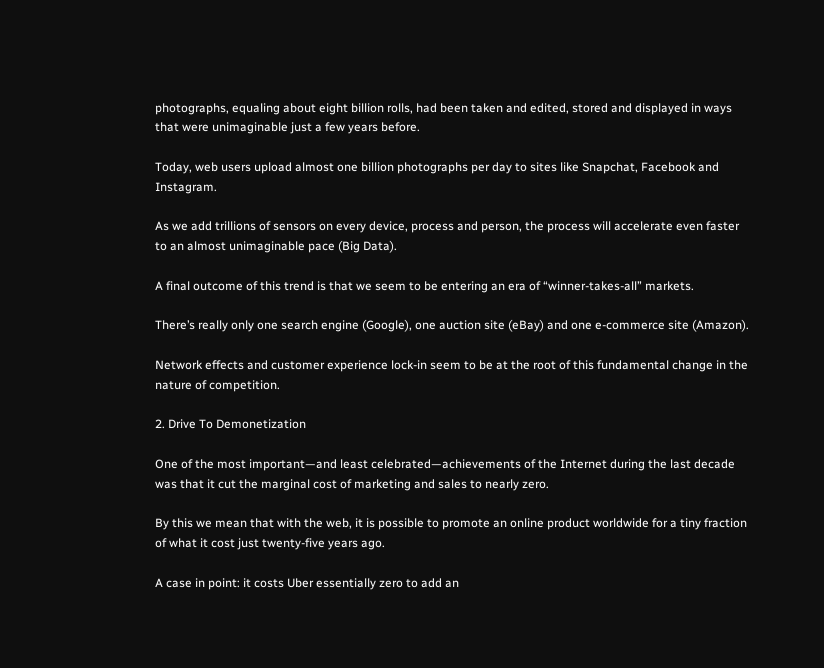photographs, equaling about eight billion rolls, had been taken and edited, stored and displayed in ways that were unimaginable just a few years before.

Today, web users upload almost one billion photographs per day to sites like Snapchat, Facebook and Instagram.

As we add trillions of sensors on every device, process and person, the process will accelerate even faster to an almost unimaginable pace (Big Data).

A final outcome of this trend is that we seem to be entering an era of “winner-takes-all” markets.

There’s really only one search engine (Google), one auction site (eBay) and one e-commerce site (Amazon).

Network effects and customer experience lock-in seem to be at the root of this fundamental change in the nature of competition.

2. Drive To Demonetization

One of the most important—and least celebrated—achievements of the Internet during the last decade was that it cut the marginal cost of marketing and sales to nearly zero.

By this we mean that with the web, it is possible to promote an online product worldwide for a tiny fraction of what it cost just twenty-five years ago.

A case in point: it costs Uber essentially zero to add an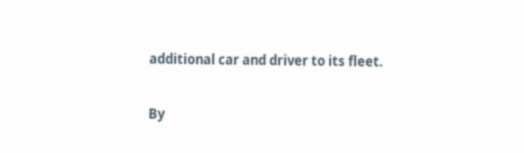additional car and driver to its fleet.

By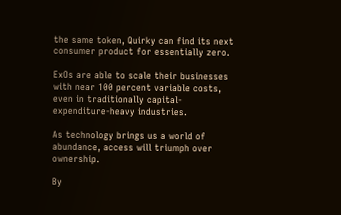the same token, Quirky can find its next consumer product for essentially zero.

ExOs are able to scale their businesses with near 100 percent variable costs, even in traditionally capital-expenditure-heavy industries.

As technology brings us a world of abundance, access will triumph over ownership.

By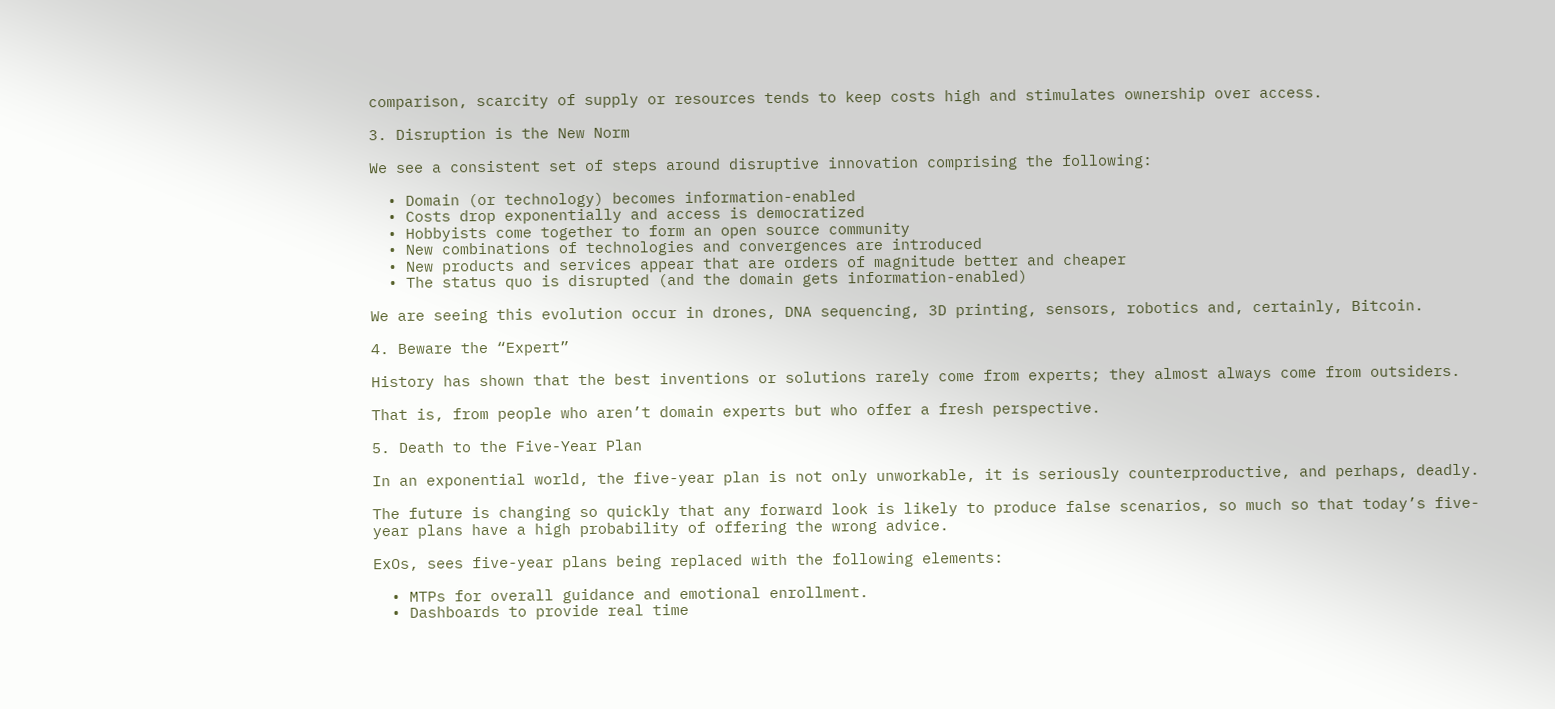comparison, scarcity of supply or resources tends to keep costs high and stimulates ownership over access.

3. Disruption is the New Norm

We see a consistent set of steps around disruptive innovation comprising the following:

  • Domain (or technology) becomes information-enabled
  • Costs drop exponentially and access is democratized
  • Hobbyists come together to form an open source community
  • New combinations of technologies and convergences are introduced
  • New products and services appear that are orders of magnitude better and cheaper
  • The status quo is disrupted (and the domain gets information-enabled)

We are seeing this evolution occur in drones, DNA sequencing, 3D printing, sensors, robotics and, certainly, Bitcoin.

4. Beware the “Expert”

History has shown that the best inventions or solutions rarely come from experts; they almost always come from outsiders.

That is, from people who aren’t domain experts but who offer a fresh perspective.

5. Death to the Five-Year Plan

In an exponential world, the five-year plan is not only unworkable, it is seriously counterproductive, and perhaps, deadly.

The future is changing so quickly that any forward look is likely to produce false scenarios, so much so that today’s five-year plans have a high probability of offering the wrong advice.

ExOs, sees five-year plans being replaced with the following elements:

  • MTPs for overall guidance and emotional enrollment.
  • Dashboards to provide real time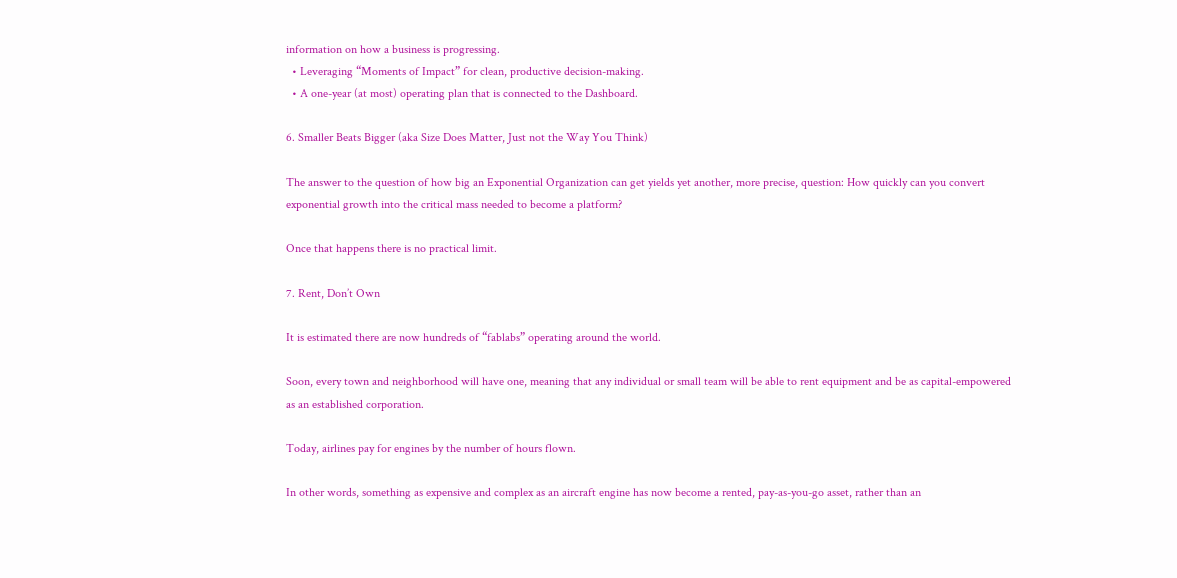information on how a business is progressing.
  • Leveraging “Moments of Impact” for clean, productive decision-making.
  • A one-year (at most) operating plan that is connected to the Dashboard.

6. Smaller Beats Bigger (aka Size Does Matter, Just not the Way You Think)

The answer to the question of how big an Exponential Organization can get yields yet another, more precise, question: How quickly can you convert exponential growth into the critical mass needed to become a platform?

Once that happens there is no practical limit.

7. Rent, Don’t Own

It is estimated there are now hundreds of “fablabs” operating around the world.

Soon, every town and neighborhood will have one, meaning that any individual or small team will be able to rent equipment and be as capital-empowered as an established corporation.

Today, airlines pay for engines by the number of hours flown.

In other words, something as expensive and complex as an aircraft engine has now become a rented, pay-as-you-go asset, rather than an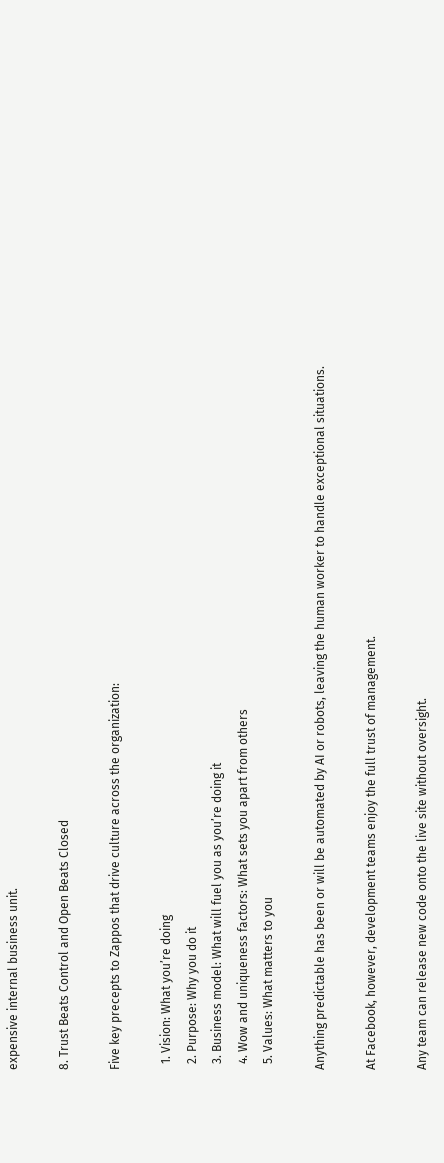expensive internal business unit.

8. Trust Beats Control and Open Beats Closed

Five key precepts to Zappos that drive culture across the organization:

  1. Vision: What you’re doing
  2. Purpose: Why you do it
  3. Business model: What will fuel you as you’re doing it
  4. Wow and uniqueness factors: What sets you apart from others
  5. Values: What matters to you

Anything predictable has been or will be automated by AI or robots, leaving the human worker to handle exceptional situations.

At Facebook, however, development teams enjoy the full trust of management.

Any team can release new code onto the live site without oversight.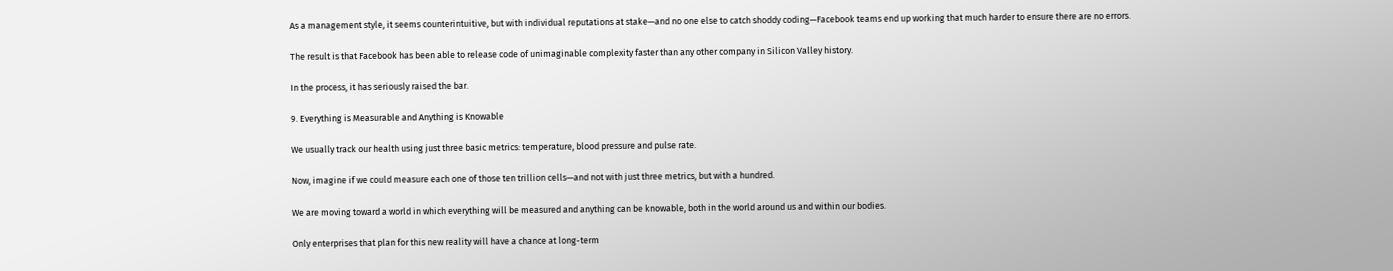As a management style, it seems counterintuitive, but with individual reputations at stake—and no one else to catch shoddy coding—Facebook teams end up working that much harder to ensure there are no errors.

The result is that Facebook has been able to release code of unimaginable complexity faster than any other company in Silicon Valley history.

In the process, it has seriously raised the bar.

9. Everything is Measurable and Anything is Knowable

We usually track our health using just three basic metrics: temperature, blood pressure and pulse rate.

Now, imagine if we could measure each one of those ten trillion cells—and not with just three metrics, but with a hundred.

We are moving toward a world in which everything will be measured and anything can be knowable, both in the world around us and within our bodies.

Only enterprises that plan for this new reality will have a chance at long-term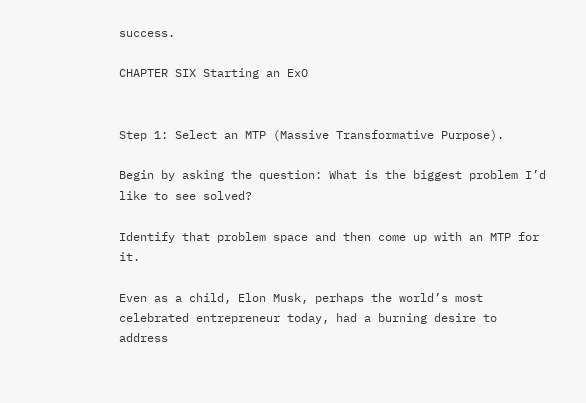success.

CHAPTER SIX Starting an ExO


Step 1: Select an MTP (Massive Transformative Purpose).

Begin by asking the question: What is the biggest problem I’d like to see solved?

Identify that problem space and then come up with an MTP for it.

Even as a child, Elon Musk, perhaps the world’s most celebrated entrepreneur today, had a burning desire to address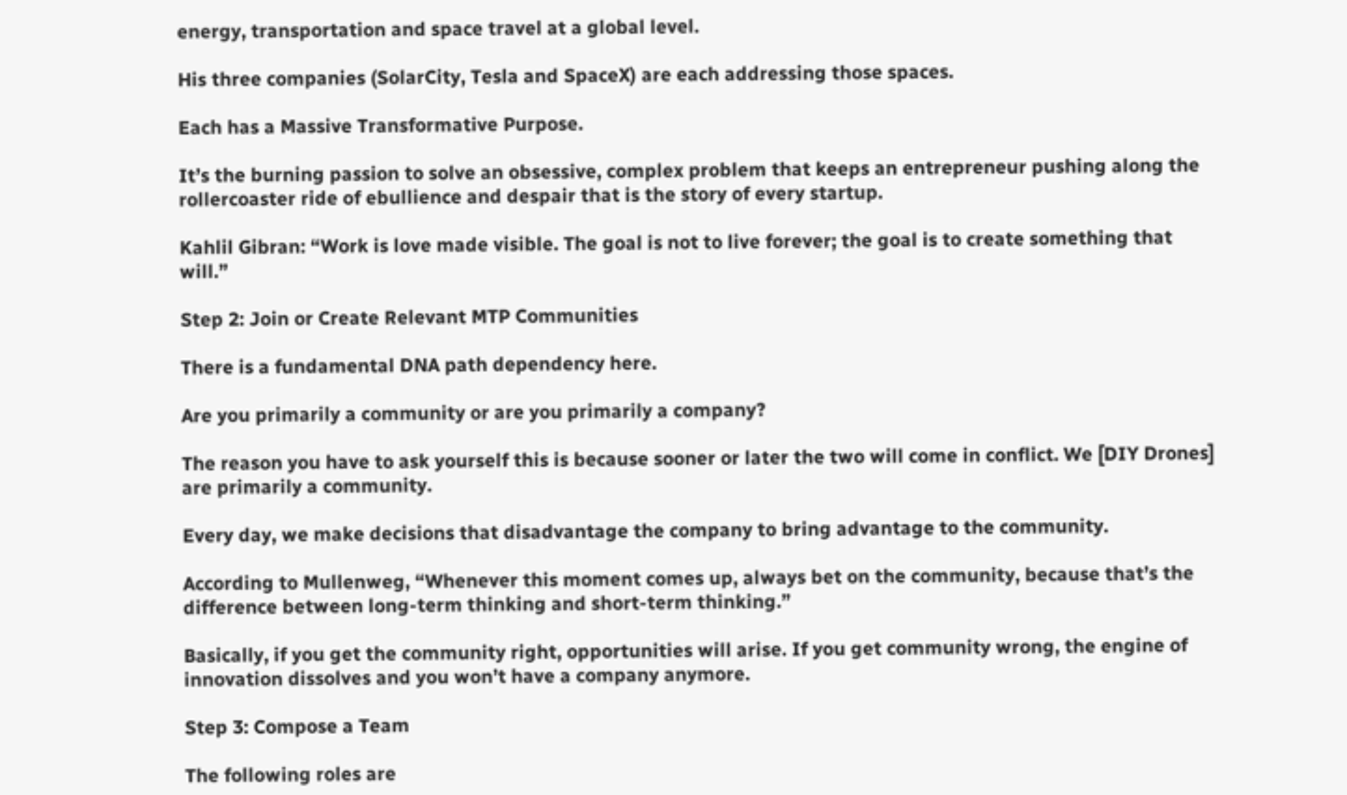energy, transportation and space travel at a global level.

His three companies (SolarCity, Tesla and SpaceX) are each addressing those spaces.

Each has a Massive Transformative Purpose.

It’s the burning passion to solve an obsessive, complex problem that keeps an entrepreneur pushing along the rollercoaster ride of ebullience and despair that is the story of every startup.

Kahlil Gibran: “Work is love made visible. The goal is not to live forever; the goal is to create something that will.”

Step 2: Join or Create Relevant MTP Communities

There is a fundamental DNA path dependency here.

Are you primarily a community or are you primarily a company?

The reason you have to ask yourself this is because sooner or later the two will come in conflict. We [DIY Drones] are primarily a community.

Every day, we make decisions that disadvantage the company to bring advantage to the community.

According to Mullenweg, “Whenever this moment comes up, always bet on the community, because that’s the difference between long-term thinking and short-term thinking.”

Basically, if you get the community right, opportunities will arise. If you get community wrong, the engine of innovation dissolves and you won’t have a company anymore.

Step 3: Compose a Team

The following roles are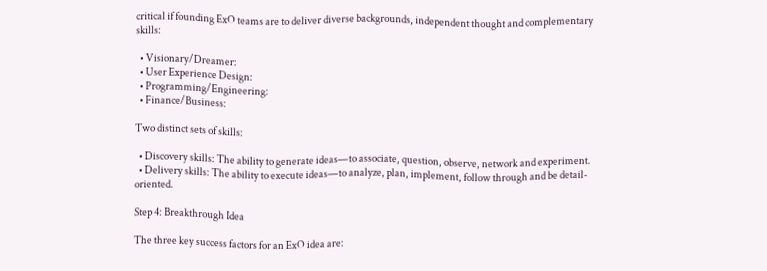critical if founding ExO teams are to deliver diverse backgrounds, independent thought and complementary skills:

  • Visionary/Dreamer:
  • User Experience Design:
  • Programming/Engineering:
  • Finance/Business:

Two distinct sets of skills:

  • Discovery skills: The ability to generate ideas—to associate, question, observe, network and experiment.
  • Delivery skills: The ability to execute ideas—to analyze, plan, implement, follow through and be detail-oriented.

Step 4: Breakthrough Idea

The three key success factors for an ExO idea are: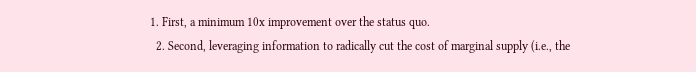1. First, a minimum 10x improvement over the status quo.
  2. Second, leveraging information to radically cut the cost of marginal supply (i.e., the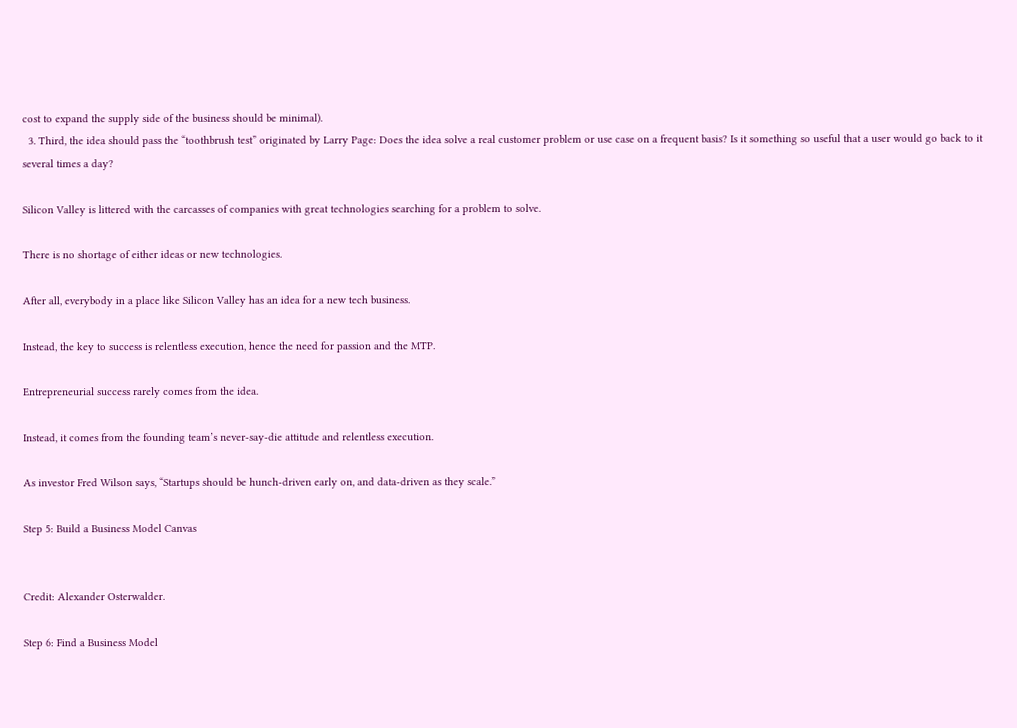cost to expand the supply side of the business should be minimal).
  3. Third, the idea should pass the “toothbrush test” originated by Larry Page: Does the idea solve a real customer problem or use case on a frequent basis? Is it something so useful that a user would go back to it several times a day?

Silicon Valley is littered with the carcasses of companies with great technologies searching for a problem to solve.

There is no shortage of either ideas or new technologies.

After all, everybody in a place like Silicon Valley has an idea for a new tech business.

Instead, the key to success is relentless execution, hence the need for passion and the MTP.

Entrepreneurial success rarely comes from the idea.

Instead, it comes from the founding team’s never-say-die attitude and relentless execution.

As investor Fred Wilson says, “Startups should be hunch-driven early on, and data-driven as they scale.”

Step 5: Build a Business Model Canvas


Credit: Alexander Osterwalder.

Step 6: Find a Business Model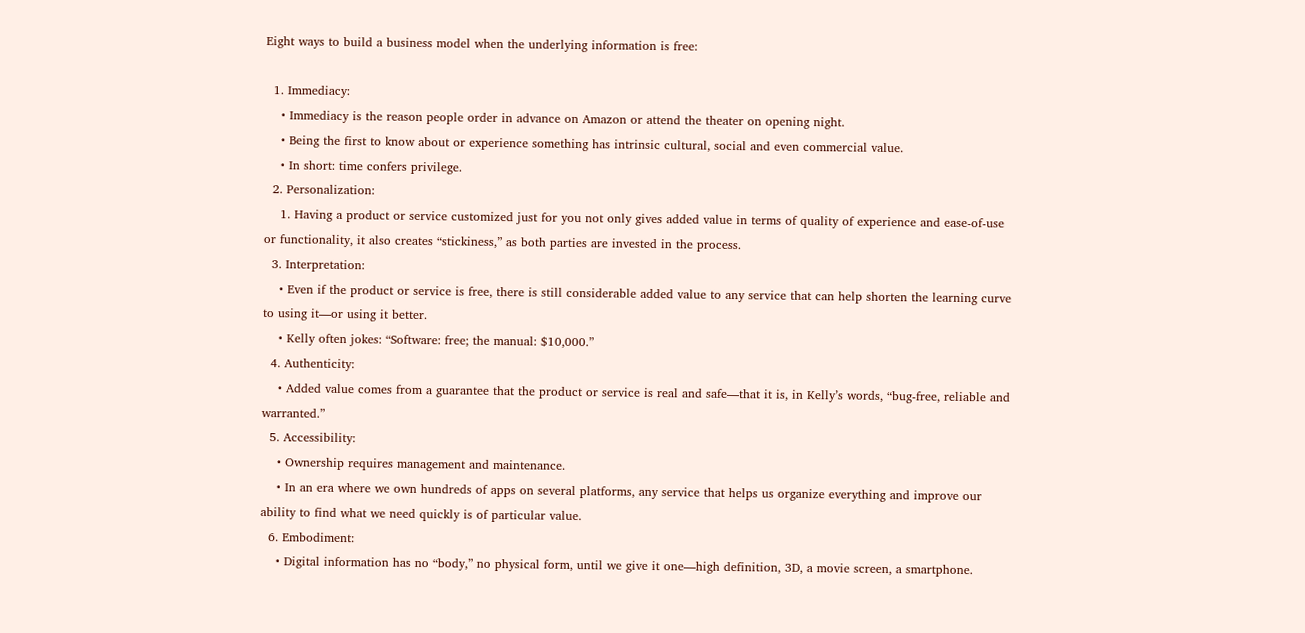Eight ways to build a business model when the underlying information is free:

  1. Immediacy:
    • Immediacy is the reason people order in advance on Amazon or attend the theater on opening night.
    • Being the first to know about or experience something has intrinsic cultural, social and even commercial value.
    • In short: time confers privilege.
  2. Personalization:
    1. Having a product or service customized just for you not only gives added value in terms of quality of experience and ease-of-use or functionality, it also creates “stickiness,” as both parties are invested in the process.
  3. Interpretation:
    • Even if the product or service is free, there is still considerable added value to any service that can help shorten the learning curve to using it—or using it better.
    • Kelly often jokes: “Software: free; the manual: $10,000.”
  4. Authenticity:
    • Added value comes from a guarantee that the product or service is real and safe—that it is, in Kelly’s words, “bug-free, reliable and warranted.”
  5. Accessibility:
    • Ownership requires management and maintenance.
    • In an era where we own hundreds of apps on several platforms, any service that helps us organize everything and improve our ability to find what we need quickly is of particular value.
  6. Embodiment:
    • Digital information has no “body,” no physical form, until we give it one—high definition, 3D, a movie screen, a smartphone.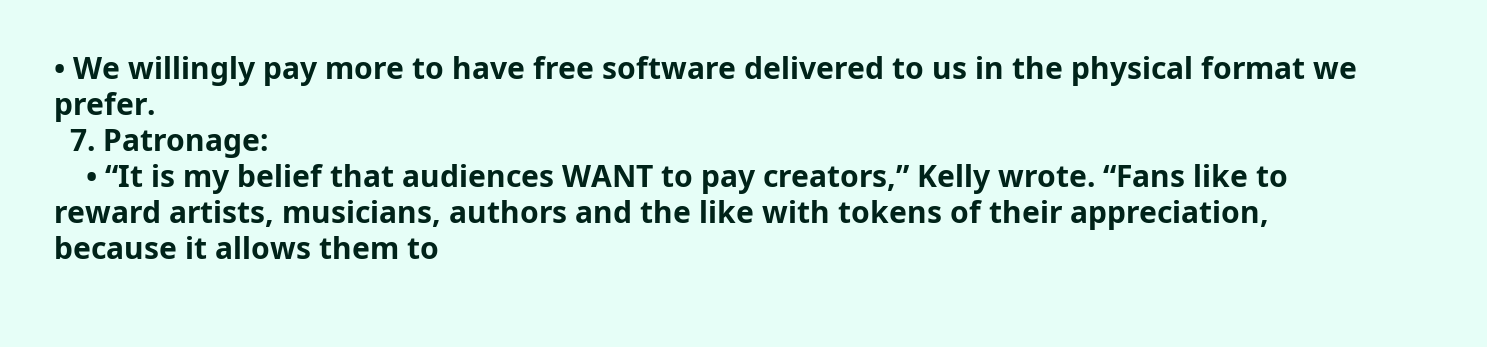• We willingly pay more to have free software delivered to us in the physical format we prefer.
  7. Patronage:
    • “It is my belief that audiences WANT to pay creators,” Kelly wrote. “Fans like to reward artists, musicians, authors and the like with tokens of their appreciation, because it allows them to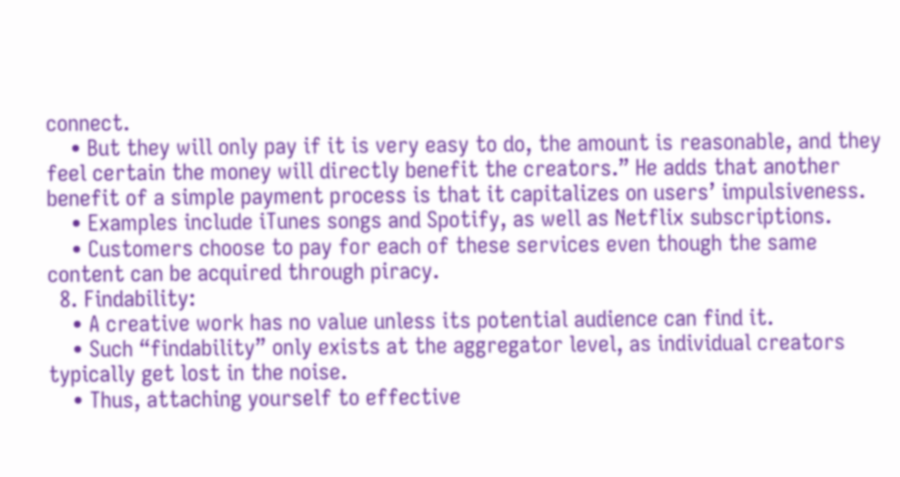connect.
    • But they will only pay if it is very easy to do, the amount is reasonable, and they feel certain the money will directly benefit the creators.” He adds that another benefit of a simple payment process is that it capitalizes on users’ impulsiveness.
    • Examples include iTunes songs and Spotify, as well as Netflix subscriptions.
    • Customers choose to pay for each of these services even though the same content can be acquired through piracy.
  8. Findability:
    • A creative work has no value unless its potential audience can find it.
    • Such “findability” only exists at the aggregator level, as individual creators typically get lost in the noise.
    • Thus, attaching yourself to effective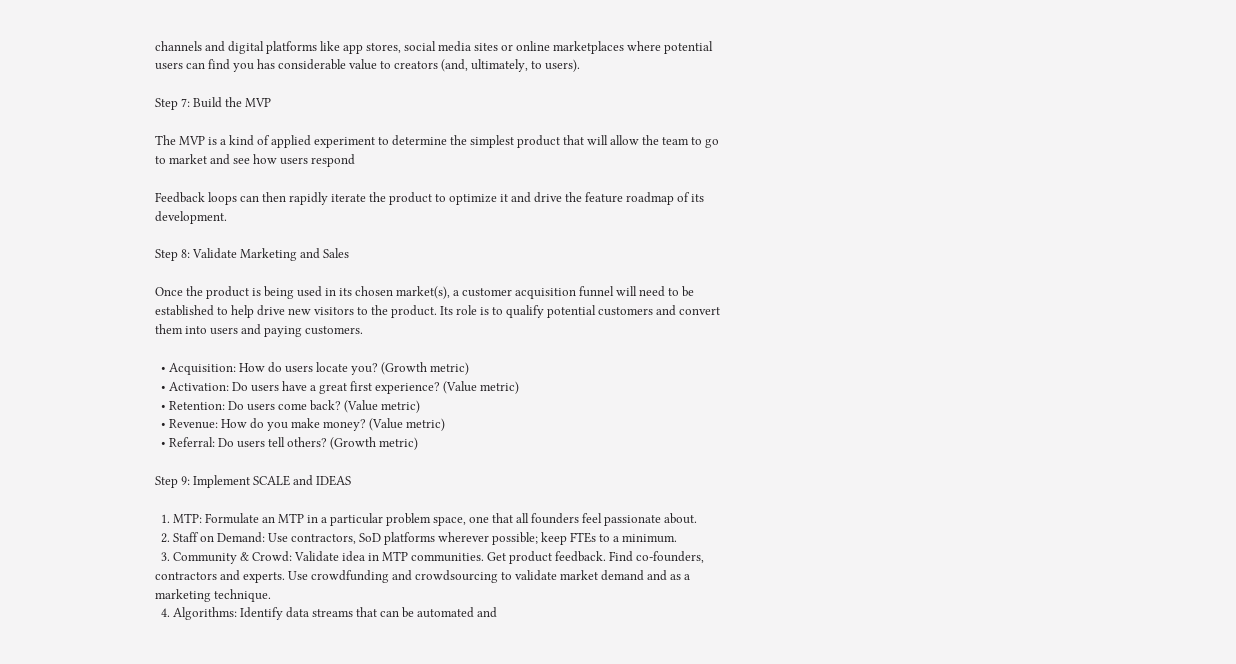channels and digital platforms like app stores, social media sites or online marketplaces where potential users can find you has considerable value to creators (and, ultimately, to users).

Step 7: Build the MVP

The MVP is a kind of applied experiment to determine the simplest product that will allow the team to go to market and see how users respond

Feedback loops can then rapidly iterate the product to optimize it and drive the feature roadmap of its development.

Step 8: Validate Marketing and Sales

Once the product is being used in its chosen market(s), a customer acquisition funnel will need to be established to help drive new visitors to the product. Its role is to qualify potential customers and convert them into users and paying customers.

  • Acquisition: How do users locate you? (Growth metric)
  • Activation: Do users have a great first experience? (Value metric)
  • Retention: Do users come back? (Value metric)
  • Revenue: How do you make money? (Value metric)
  • Referral: Do users tell others? (Growth metric)

Step 9: Implement SCALE and IDEAS

  1. MTP: Formulate an MTP in a particular problem space, one that all founders feel passionate about.
  2. Staff on Demand: Use contractors, SoD platforms wherever possible; keep FTEs to a minimum.
  3. Community & Crowd: Validate idea in MTP communities. Get product feedback. Find co-founders, contractors and experts. Use crowdfunding and crowdsourcing to validate market demand and as a marketing technique.
  4. Algorithms: Identify data streams that can be automated and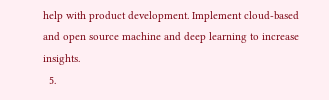help with product development. Implement cloud-based and open source machine and deep learning to increase insights.
  5.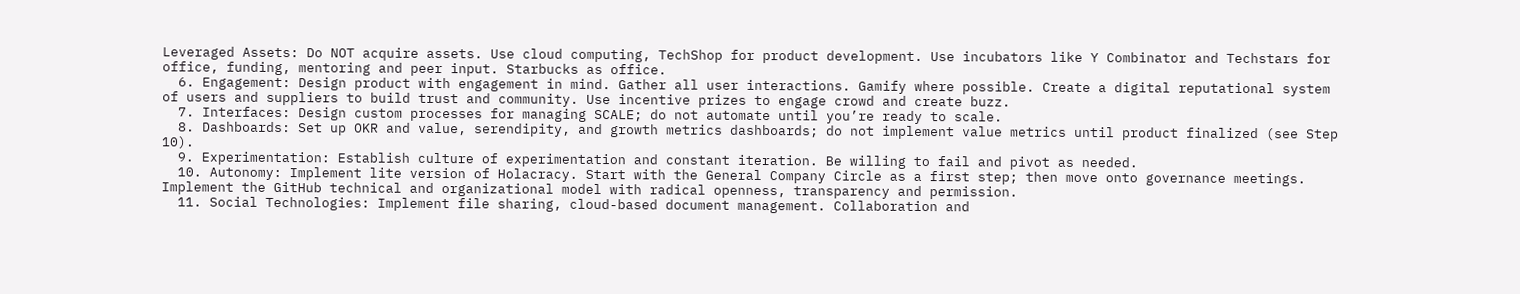Leveraged Assets: Do NOT acquire assets. Use cloud computing, TechShop for product development. Use incubators like Y Combinator and Techstars for office, funding, mentoring and peer input. Starbucks as office.
  6. Engagement: Design product with engagement in mind. Gather all user interactions. Gamify where possible. Create a digital reputational system of users and suppliers to build trust and community. Use incentive prizes to engage crowd and create buzz.
  7. Interfaces: Design custom processes for managing SCALE; do not automate until you’re ready to scale.
  8. Dashboards: Set up OKR and value, serendipity, and growth metrics dashboards; do not implement value metrics until product finalized (see Step 10).
  9. Experimentation: Establish culture of experimentation and constant iteration. Be willing to fail and pivot as needed.
  10. Autonomy: Implement lite version of Holacracy. Start with the General Company Circle as a first step; then move onto governance meetings. Implement the GitHub technical and organizational model with radical openness, transparency and permission.
  11. Social Technologies: Implement file sharing, cloud-based document management. Collaboration and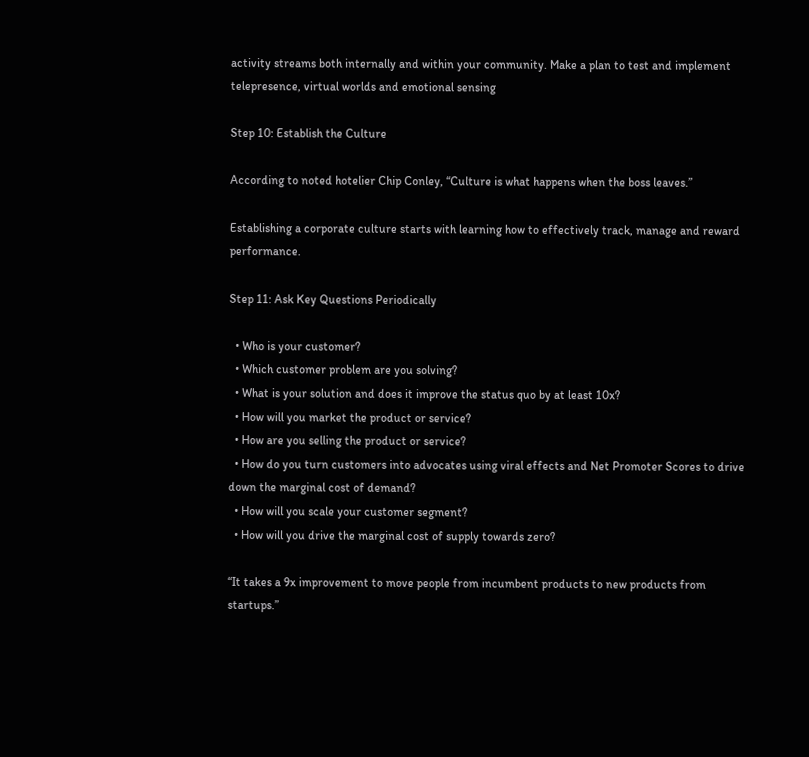activity streams both internally and within your community. Make a plan to test and implement telepresence, virtual worlds and emotional sensing

Step 10: Establish the Culture

According to noted hotelier Chip Conley, “Culture is what happens when the boss leaves.”

Establishing a corporate culture starts with learning how to effectively track, manage and reward performance.

Step 11: Ask Key Questions Periodically

  • Who is your customer?
  • Which customer problem are you solving?
  • What is your solution and does it improve the status quo by at least 10x?
  • How will you market the product or service?
  • How are you selling the product or service?
  • How do you turn customers into advocates using viral effects and Net Promoter Scores to drive down the marginal cost of demand?
  • How will you scale your customer segment?
  • How will you drive the marginal cost of supply towards zero?

“It takes a 9x improvement to move people from incumbent products to new products from startups.”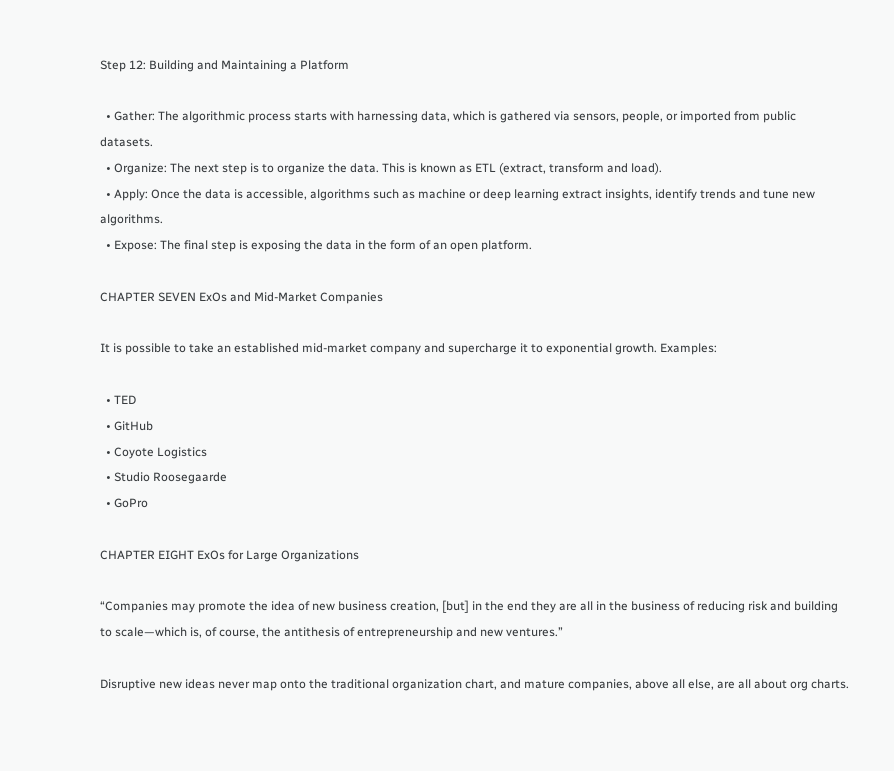Step 12: Building and Maintaining a Platform

  • Gather: The algorithmic process starts with harnessing data, which is gathered via sensors, people, or imported from public datasets.
  • Organize: The next step is to organize the data. This is known as ETL (extract, transform and load).
  • Apply: Once the data is accessible, algorithms such as machine or deep learning extract insights, identify trends and tune new algorithms.
  • Expose: The final step is exposing the data in the form of an open platform.

CHAPTER SEVEN ExOs and Mid-Market Companies

It is possible to take an established mid-market company and supercharge it to exponential growth. Examples:

  • TED
  • GitHub
  • Coyote Logistics
  • Studio Roosegaarde
  • GoPro

CHAPTER EIGHT ExOs for Large Organizations

“Companies may promote the idea of new business creation, [but] in the end they are all in the business of reducing risk and building to scale—which is, of course, the antithesis of entrepreneurship and new ventures.”

Disruptive new ideas never map onto the traditional organization chart, and mature companies, above all else, are all about org charts.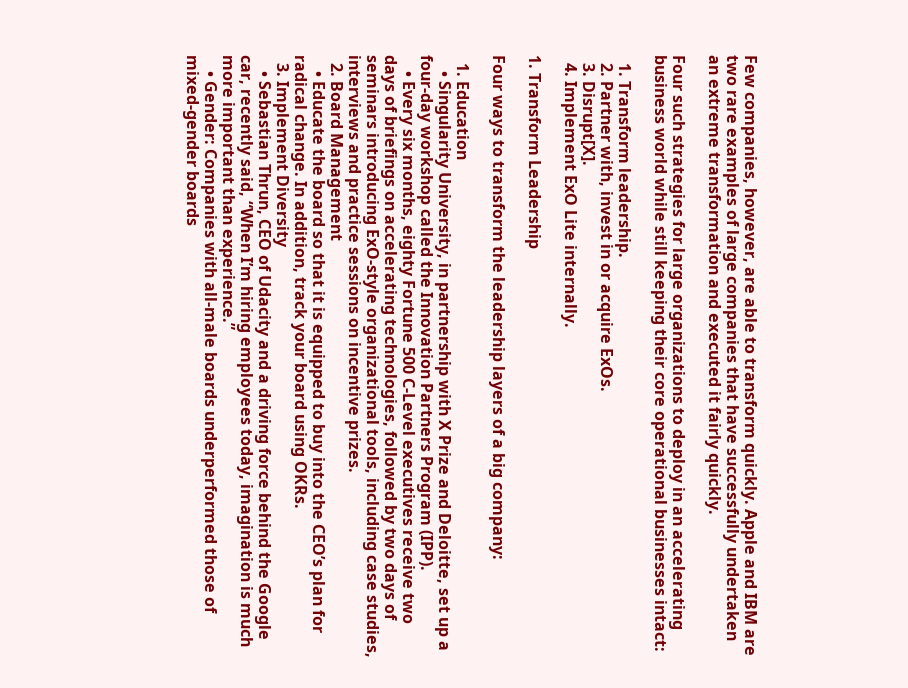Few companies, however, are able to transform quickly. Apple and IBM are two rare examples of large companies that have successfully undertaken an extreme transformation and executed it fairly quickly.

Four such strategies for large organizations to deploy in an accelerating business world while still keeping their core operational businesses intact:

  1. Transform leadership.
  2. Partner with, invest in or acquire ExOs.
  3. Disrupt[X].
  4. Implement ExO Lite internally.

1. Transform Leadership

Four ways to transform the leadership layers of a big company:

  1. Education
    • Singularity University, in partnership with X Prize and Deloitte, set up a four-day workshop called the Innovation Partners Program (IPP).
    • Every six months, eighty Fortune 500 C-Level executives receive two days of briefings on accelerating technologies, followed by two days of seminars introducing ExO-style organizational tools, including case studies, interviews and practice sessions on incentive prizes.
  2. Board Management
    • Educate the board so that it is equipped to buy into the CEO’s plan for radical change. In addition, track your board using OKRs.
  3. Implement Diversity
    • Sebastian Thrun, CEO of Udacity and a driving force behind the Google car, recently said, “When I’m hiring employees today, imagination is much more important than experience.”
    • Gender: Companies with all-male boards underperformed those of mixed-gender boards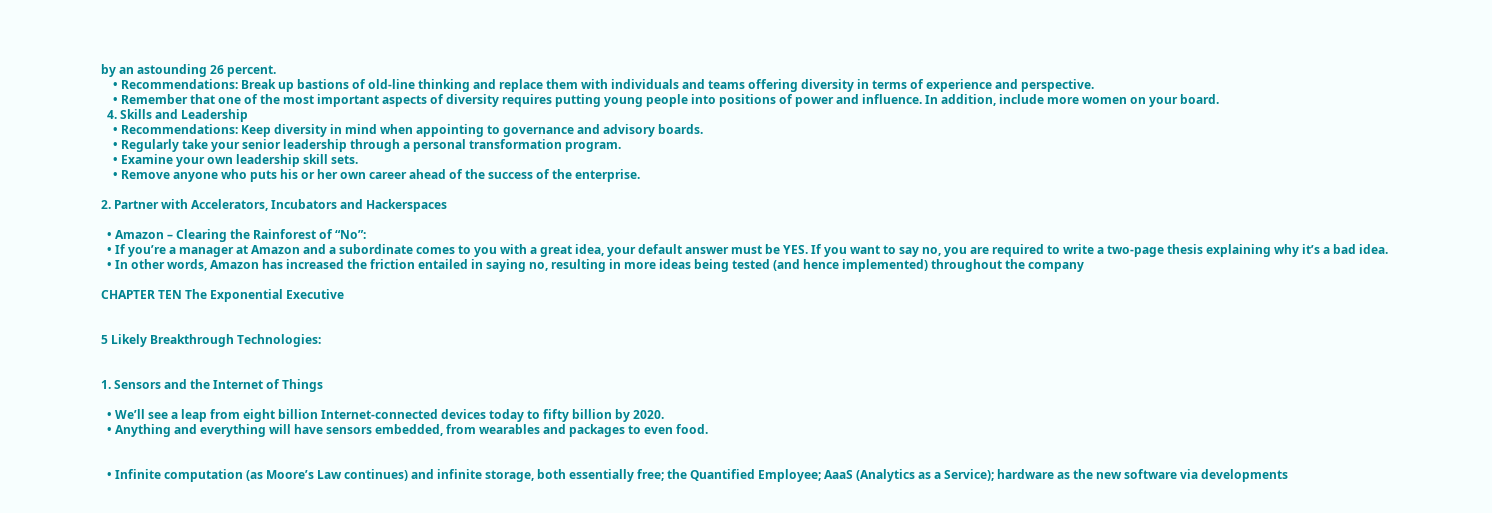by an astounding 26 percent.
    • Recommendations: Break up bastions of old-line thinking and replace them with individuals and teams offering diversity in terms of experience and perspective.
    • Remember that one of the most important aspects of diversity requires putting young people into positions of power and influence. In addition, include more women on your board.
  4. Skills and Leadership
    • Recommendations: Keep diversity in mind when appointing to governance and advisory boards.
    • Regularly take your senior leadership through a personal transformation program.
    • Examine your own leadership skill sets.
    • Remove anyone who puts his or her own career ahead of the success of the enterprise.

2. Partner with Accelerators, Incubators and Hackerspaces

  • Amazon – Clearing the Rainforest of “No”:
  • If you’re a manager at Amazon and a subordinate comes to you with a great idea, your default answer must be YES. If you want to say no, you are required to write a two-page thesis explaining why it’s a bad idea.
  • In other words, Amazon has increased the friction entailed in saying no, resulting in more ideas being tested (and hence implemented) throughout the company

CHAPTER TEN The Exponential Executive


5 Likely Breakthrough Technologies:


1. Sensors and the Internet of Things

  • We’ll see a leap from eight billion Internet-connected devices today to fifty billion by 2020.
  • Anything and everything will have sensors embedded, from wearables and packages to even food.


  • Infinite computation (as Moore’s Law continues) and infinite storage, both essentially free; the Quantified Employee; AaaS (Analytics as a Service); hardware as the new software via developments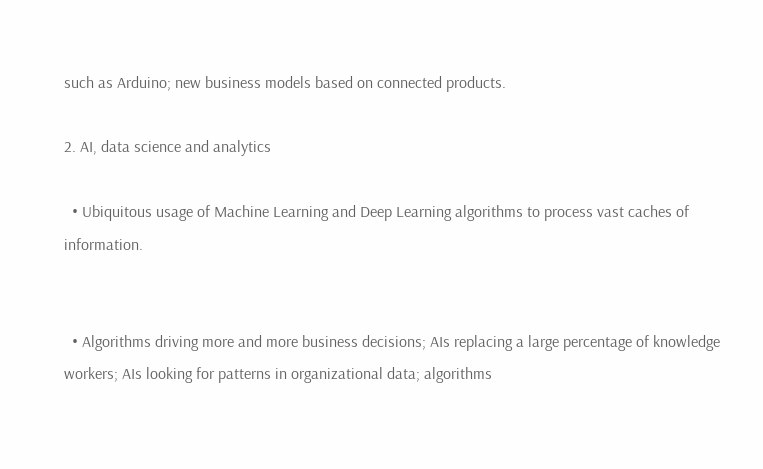such as Arduino; new business models based on connected products.

2. AI, data science and analytics

  • Ubiquitous usage of Machine Learning and Deep Learning algorithms to process vast caches of information.


  • Algorithms driving more and more business decisions; AIs replacing a large percentage of knowledge workers; AIs looking for patterns in organizational data; algorithms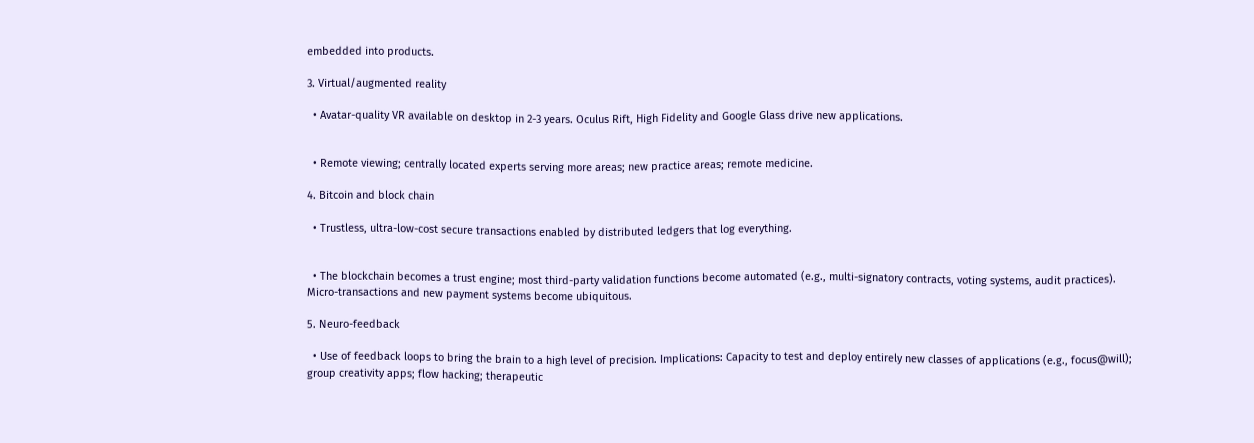embedded into products.

3. Virtual/augmented reality

  • Avatar-quality VR available on desktop in 2-3 years. Oculus Rift, High Fidelity and Google Glass drive new applications.


  • Remote viewing; centrally located experts serving more areas; new practice areas; remote medicine.

4. Bitcoin and block chain

  • Trustless, ultra-low-cost secure transactions enabled by distributed ledgers that log everything.


  • The blockchain becomes a trust engine; most third-party validation functions become automated (e.g., multi-signatory contracts, voting systems, audit practices). Micro-transactions and new payment systems become ubiquitous.

5. Neuro-feedback

  • Use of feedback loops to bring the brain to a high level of precision. Implications: Capacity to test and deploy entirely new classes of applications (e.g., focus@will); group creativity apps; flow hacking; therapeutic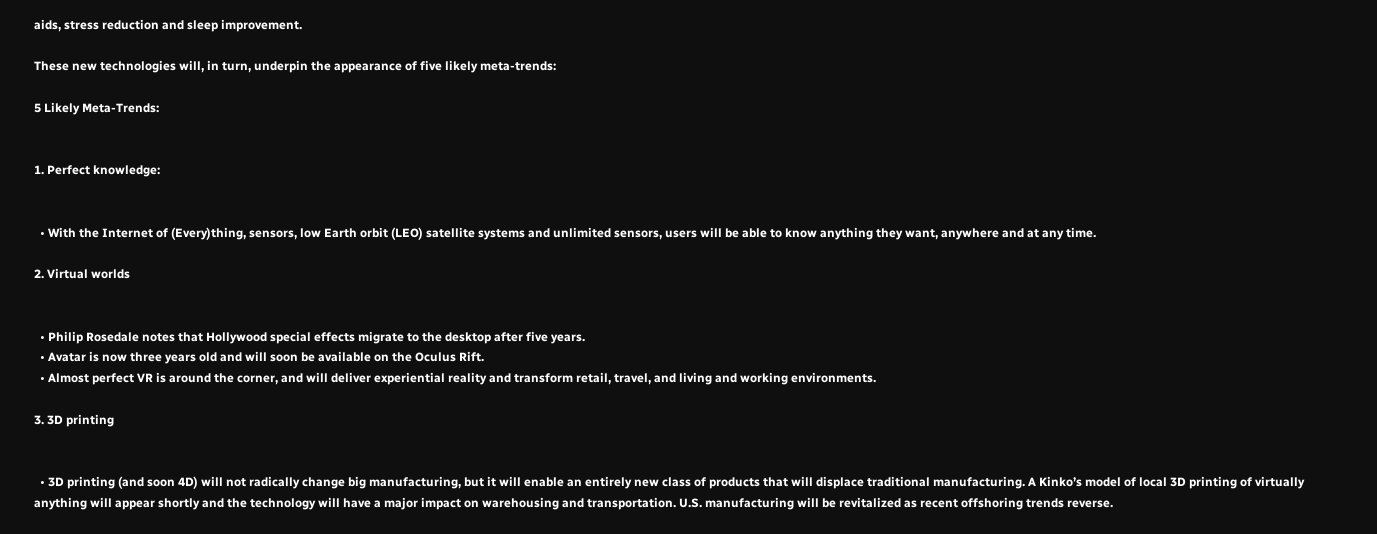aids, stress reduction and sleep improvement.

These new technologies will, in turn, underpin the appearance of five likely meta-trends:

5 Likely Meta-Trends:


1. Perfect knowledge:


  • With the Internet of (Every)thing, sensors, low Earth orbit (LEO) satellite systems and unlimited sensors, users will be able to know anything they want, anywhere and at any time.

2. Virtual worlds


  • Philip Rosedale notes that Hollywood special effects migrate to the desktop after five years.
  • Avatar is now three years old and will soon be available on the Oculus Rift.
  • Almost perfect VR is around the corner, and will deliver experiential reality and transform retail, travel, and living and working environments.

3. 3D printing


  • 3D printing (and soon 4D) will not radically change big manufacturing, but it will enable an entirely new class of products that will displace traditional manufacturing. A Kinko’s model of local 3D printing of virtually anything will appear shortly and the technology will have a major impact on warehousing and transportation. U.S. manufacturing will be revitalized as recent offshoring trends reverse.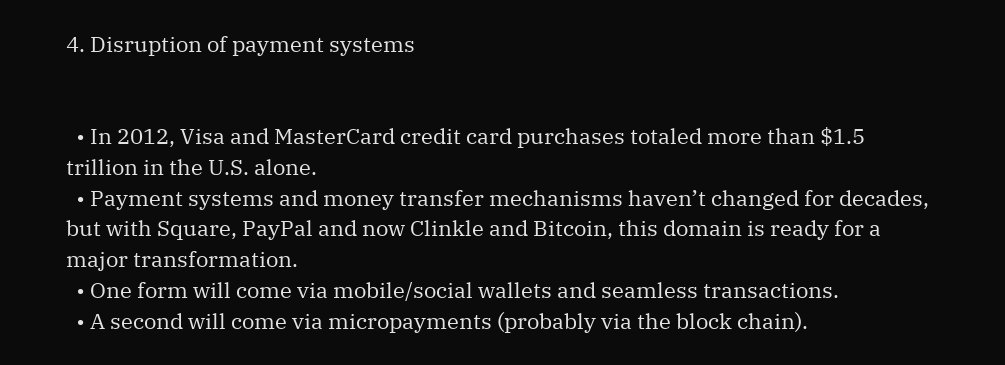4. Disruption of payment systems


  • In 2012, Visa and MasterCard credit card purchases totaled more than $1.5 trillion in the U.S. alone.
  • Payment systems and money transfer mechanisms haven’t changed for decades, but with Square, PayPal and now Clinkle and Bitcoin, this domain is ready for a major transformation.
  • One form will come via mobile/social wallets and seamless transactions.
  • A second will come via micropayments (probably via the block chain).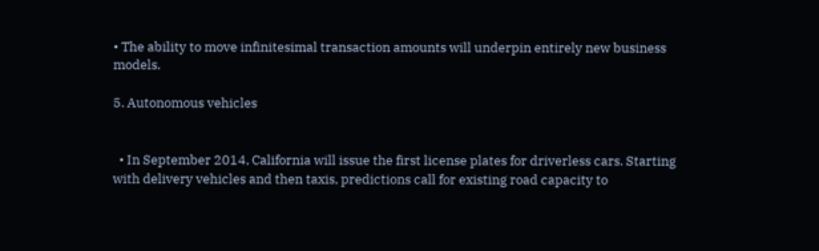• The ability to move infinitesimal transaction amounts will underpin entirely new business models.

5. Autonomous vehicles


  • In September 2014, California will issue the first license plates for driverless cars. Starting with delivery vehicles and then taxis, predictions call for existing road capacity to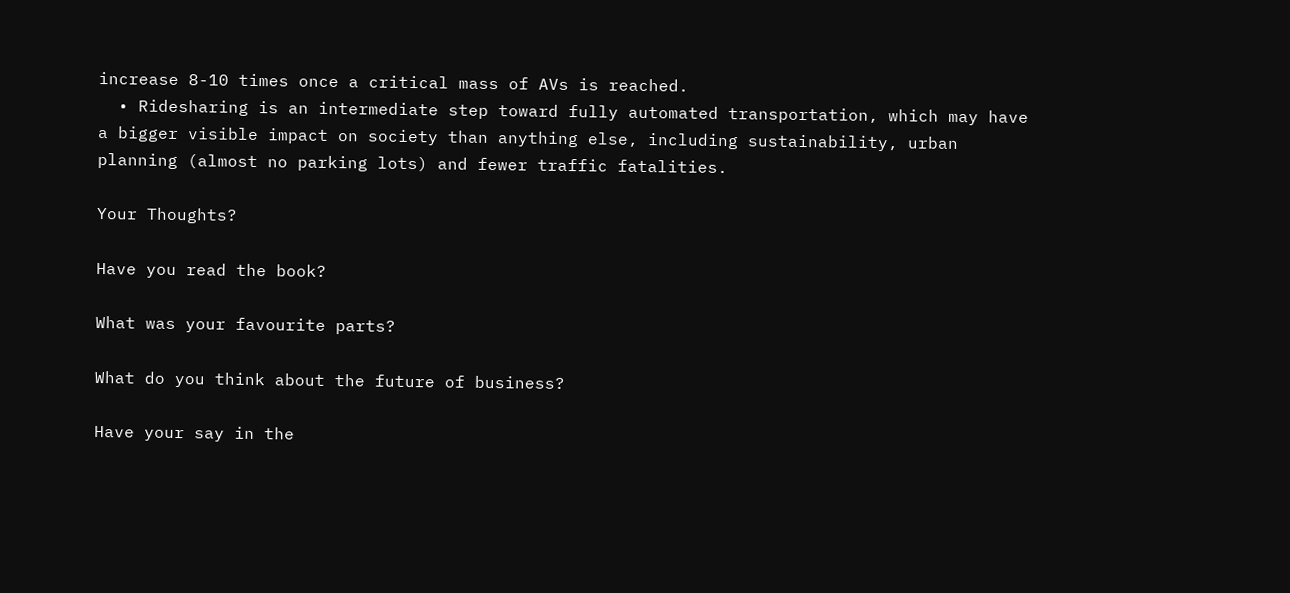increase 8-10 times once a critical mass of AVs is reached.
  • Ridesharing is an intermediate step toward fully automated transportation, which may have a bigger visible impact on society than anything else, including sustainability, urban planning (almost no parking lots) and fewer traffic fatalities.

Your Thoughts?

Have you read the book?

What was your favourite parts?

What do you think about the future of business?

Have your say in the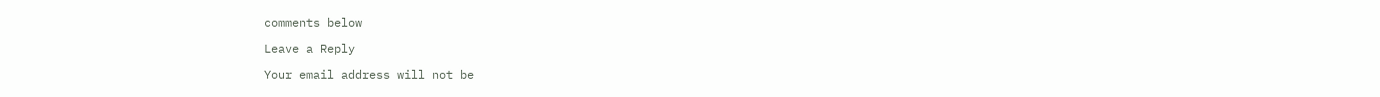comments below

Leave a Reply

Your email address will not be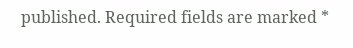published. Required fields are marked *